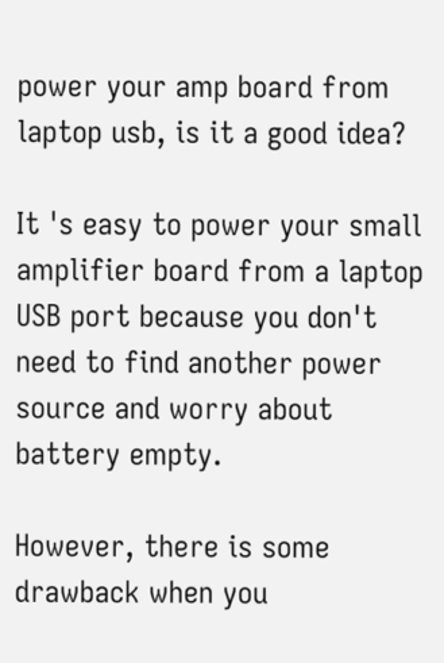power your amp board from laptop usb, is it a good idea?

It 's easy to power your small amplifier board from a laptop USB port because you don't need to find another power source and worry about battery empty.

However, there is some drawback when you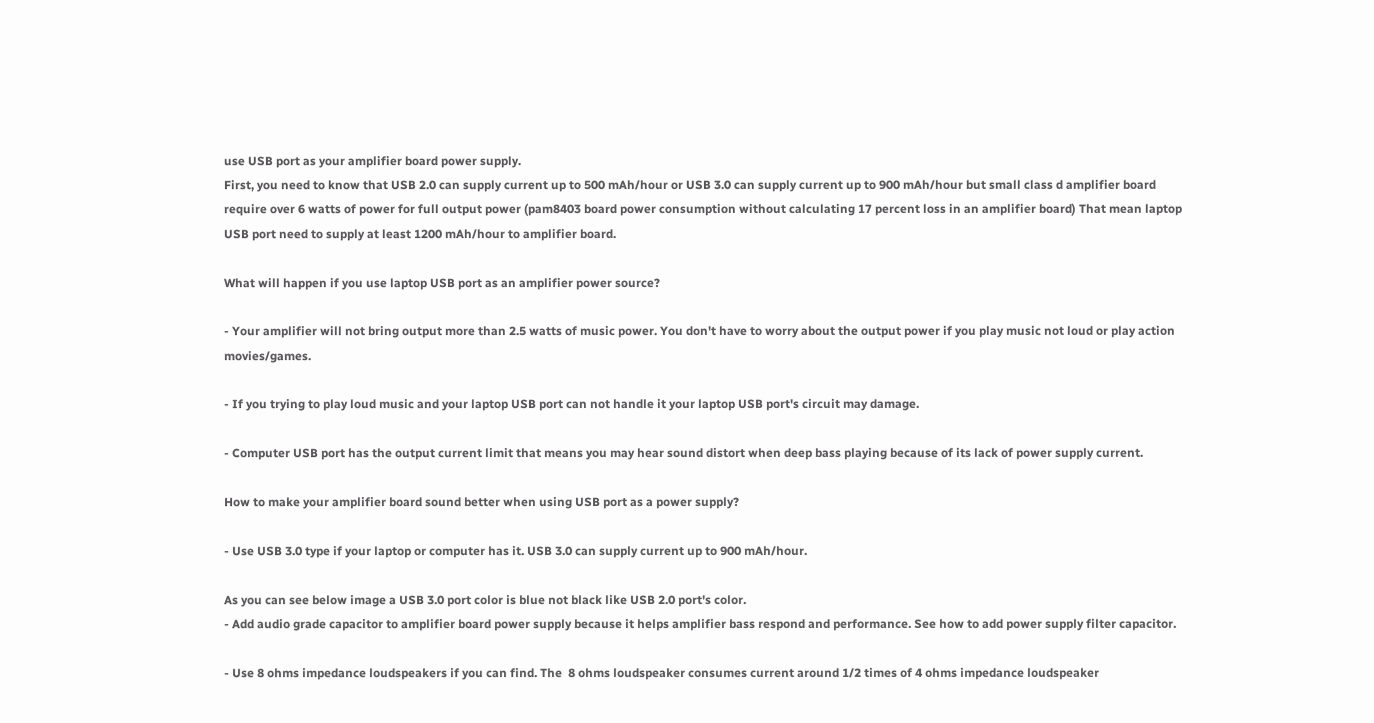use USB port as your amplifier board power supply.
First, you need to know that USB 2.0 can supply current up to 500 mAh/hour or USB 3.0 can supply current up to 900 mAh/hour but small class d amplifier board require over 6 watts of power for full output power (pam8403 board power consumption without calculating 17 percent loss in an amplifier board) That mean laptop USB port need to supply at least 1200 mAh/hour to amplifier board.

What will happen if you use laptop USB port as an amplifier power source?

- Your amplifier will not bring output more than 2.5 watts of music power. You don't have to worry about the output power if you play music not loud or play action movies/games.

- If you trying to play loud music and your laptop USB port can not handle it your laptop USB port's circuit may damage.

- Computer USB port has the output current limit that means you may hear sound distort when deep bass playing because of its lack of power supply current.

How to make your amplifier board sound better when using USB port as a power supply?

- Use USB 3.0 type if your laptop or computer has it. USB 3.0 can supply current up to 900 mAh/hour.

As you can see below image a USB 3.0 port color is blue not black like USB 2.0 port's color.
- Add audio grade capacitor to amplifier board power supply because it helps amplifier bass respond and performance. See how to add power supply filter capacitor.

- Use 8 ohms impedance loudspeakers if you can find. The  8 ohms loudspeaker consumes current around 1/2 times of 4 ohms impedance loudspeaker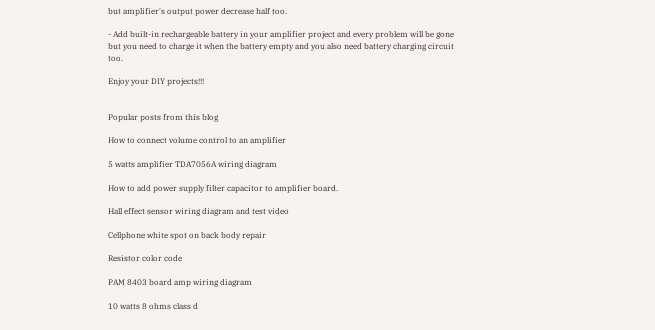but amplifier's output power decrease half too.

- Add built-in rechargeable battery in your amplifier project and every problem will be gone but you need to charge it when the battery empty and you also need battery charging circuit too.

Enjoy your DIY projects!!!


Popular posts from this blog

How to connect volume control to an amplifier

5 watts amplifier TDA7056A wiring diagram

How to add power supply filter capacitor to amplifier board.

Hall effect sensor wiring diagram and test video

Cellphone white spot on back body repair

Resistor color code

PAM 8403 board amp wiring diagram

10 watts 8 ohms class d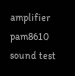amplifier pam8610 sound test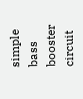simple bass booster circuit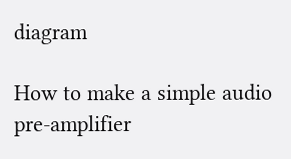diagram

How to make a simple audio pre-amplifier